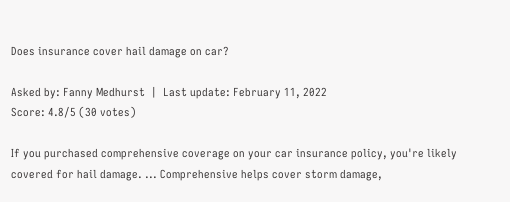Does insurance cover hail damage on car?

Asked by: Fanny Medhurst  |  Last update: February 11, 2022
Score: 4.8/5 (30 votes)

If you purchased comprehensive coverage on your car insurance policy, you're likely covered for hail damage. ... Comprehensive helps cover storm damage,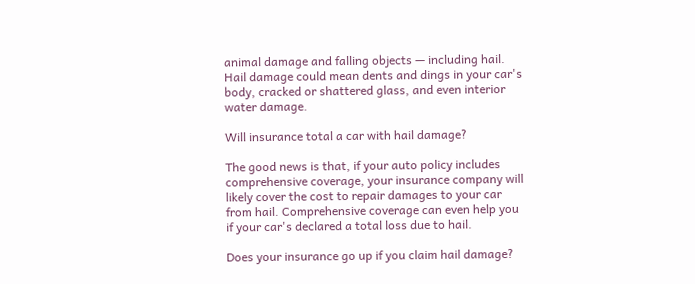animal damage and falling objects — including hail. Hail damage could mean dents and dings in your car's body, cracked or shattered glass, and even interior water damage.

Will insurance total a car with hail damage?

The good news is that, if your auto policy includes comprehensive coverage, your insurance company will likely cover the cost to repair damages to your car from hail. Comprehensive coverage can even help you if your car's declared a total loss due to hail.

Does your insurance go up if you claim hail damage?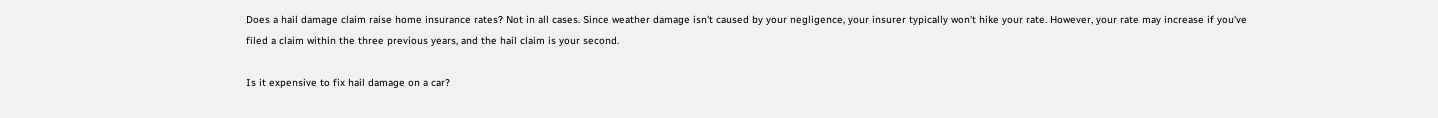Does a hail damage claim raise home insurance rates? Not in all cases. Since weather damage isn't caused by your negligence, your insurer typically won't hike your rate. However, your rate may increase if you've filed a claim within the three previous years, and the hail claim is your second.

Is it expensive to fix hail damage on a car?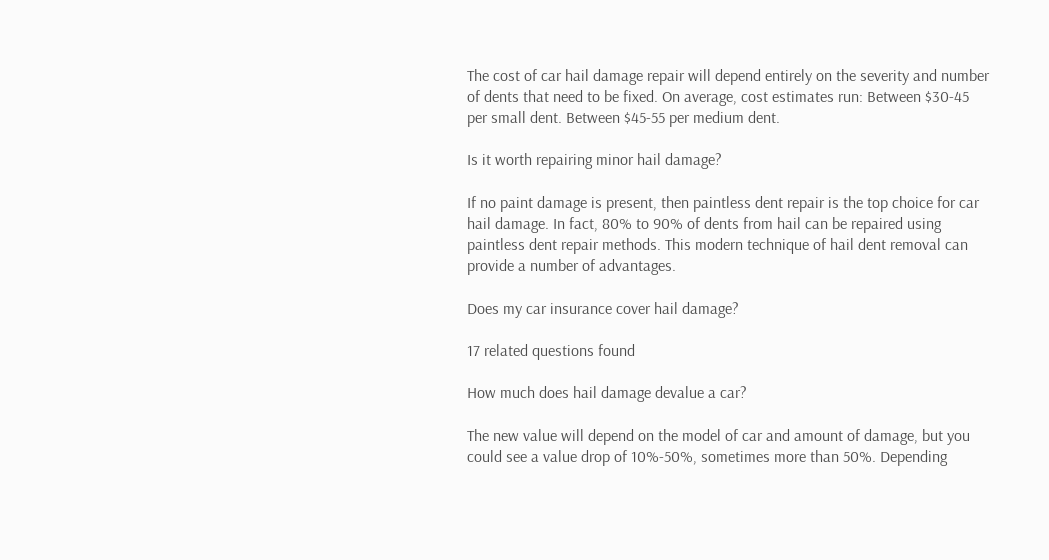The cost of car hail damage repair will depend entirely on the severity and number of dents that need to be fixed. On average, cost estimates run: Between $30-45 per small dent. Between $45-55 per medium dent.

Is it worth repairing minor hail damage?

If no paint damage is present, then paintless dent repair is the top choice for car hail damage. In fact, 80% to 90% of dents from hail can be repaired using paintless dent repair methods. This modern technique of hail dent removal can provide a number of advantages.

Does my car insurance cover hail damage?

17 related questions found

How much does hail damage devalue a car?

The new value will depend on the model of car and amount of damage, but you could see a value drop of 10%-50%, sometimes more than 50%. Depending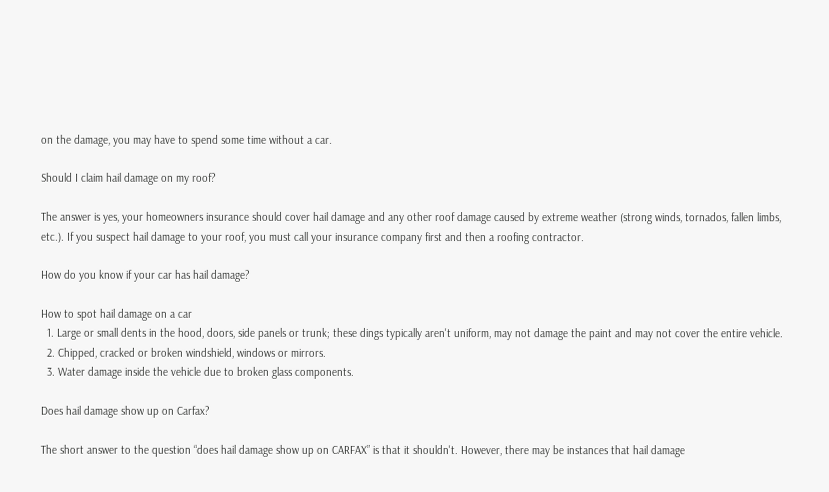on the damage, you may have to spend some time without a car.

Should I claim hail damage on my roof?

The answer is yes, your homeowners insurance should cover hail damage and any other roof damage caused by extreme weather (strong winds, tornados, fallen limbs, etc.). If you suspect hail damage to your roof, you must call your insurance company first and then a roofing contractor.

How do you know if your car has hail damage?

How to spot hail damage on a car
  1. Large or small dents in the hood, doors, side panels or trunk; these dings typically aren't uniform, may not damage the paint and may not cover the entire vehicle.
  2. Chipped, cracked or broken windshield, windows or mirrors.
  3. Water damage inside the vehicle due to broken glass components.

Does hail damage show up on Carfax?

The short answer to the question “does hail damage show up on CARFAX” is that it shouldn't. However, there may be instances that hail damage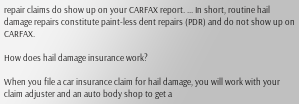repair claims do show up on your CARFAX report. ... In short, routine hail damage repairs constitute paint-less dent repairs (PDR) and do not show up on CARFAX.

How does hail damage insurance work?

When you file a car insurance claim for hail damage, you will work with your claim adjuster and an auto body shop to get a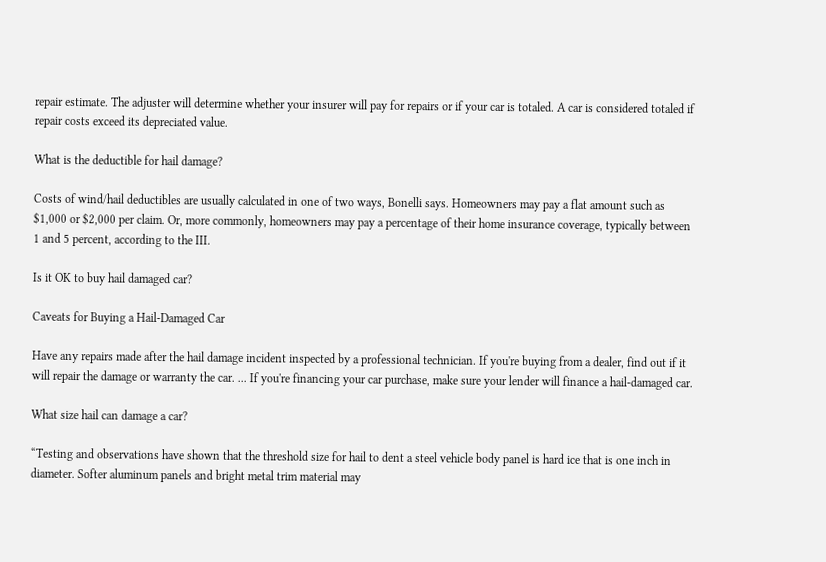repair estimate. The adjuster will determine whether your insurer will pay for repairs or if your car is totaled. A car is considered totaled if repair costs exceed its depreciated value.

What is the deductible for hail damage?

Costs of wind/hail deductibles are usually calculated in one of two ways, Bonelli says. Homeowners may pay a flat amount such as $1,000 or $2,000 per claim. Or, more commonly, homeowners may pay a percentage of their home insurance coverage, typically between 1 and 5 percent, according to the III.

Is it OK to buy hail damaged car?

Caveats for Buying a Hail-Damaged Car

Have any repairs made after the hail damage incident inspected by a professional technician. If you're buying from a dealer, find out if it will repair the damage or warranty the car. ... If you're financing your car purchase, make sure your lender will finance a hail-damaged car.

What size hail can damage a car?

“Testing and observations have shown that the threshold size for hail to dent a steel vehicle body panel is hard ice that is one inch in diameter. Softer aluminum panels and bright metal trim material may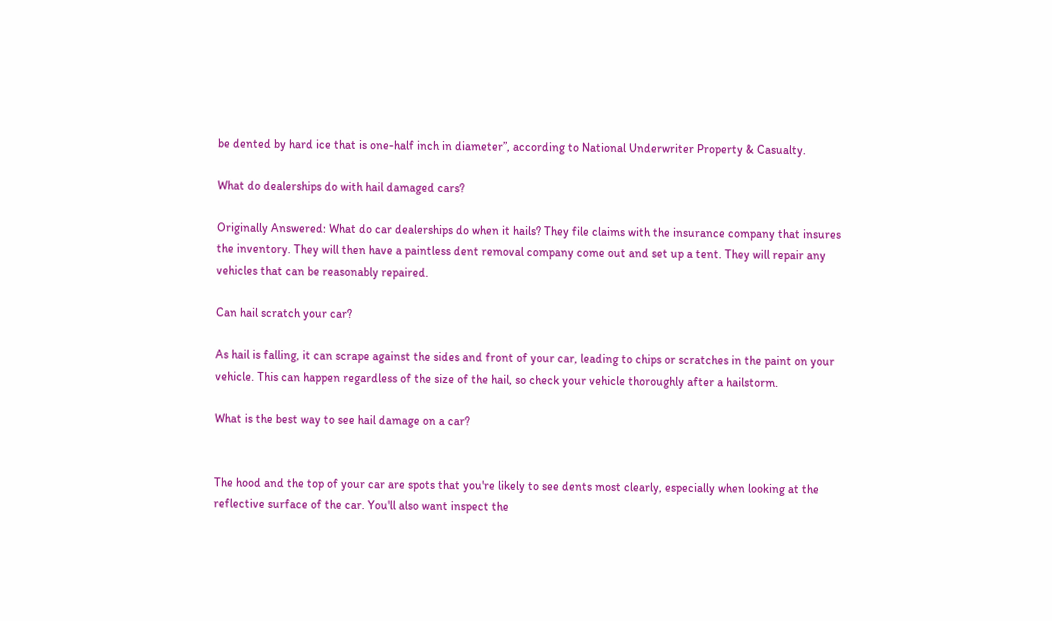be dented by hard ice that is one-half inch in diameter”, according to National Underwriter Property & Casualty.

What do dealerships do with hail damaged cars?

Originally Answered: What do car dealerships do when it hails? They file claims with the insurance company that insures the inventory. They will then have a paintless dent removal company come out and set up a tent. They will repair any vehicles that can be reasonably repaired.

Can hail scratch your car?

As hail is falling, it can scrape against the sides and front of your car, leading to chips or scratches in the paint on your vehicle. This can happen regardless of the size of the hail, so check your vehicle thoroughly after a hailstorm.

What is the best way to see hail damage on a car?


The hood and the top of your car are spots that you're likely to see dents most clearly, especially when looking at the reflective surface of the car. You'll also want inspect the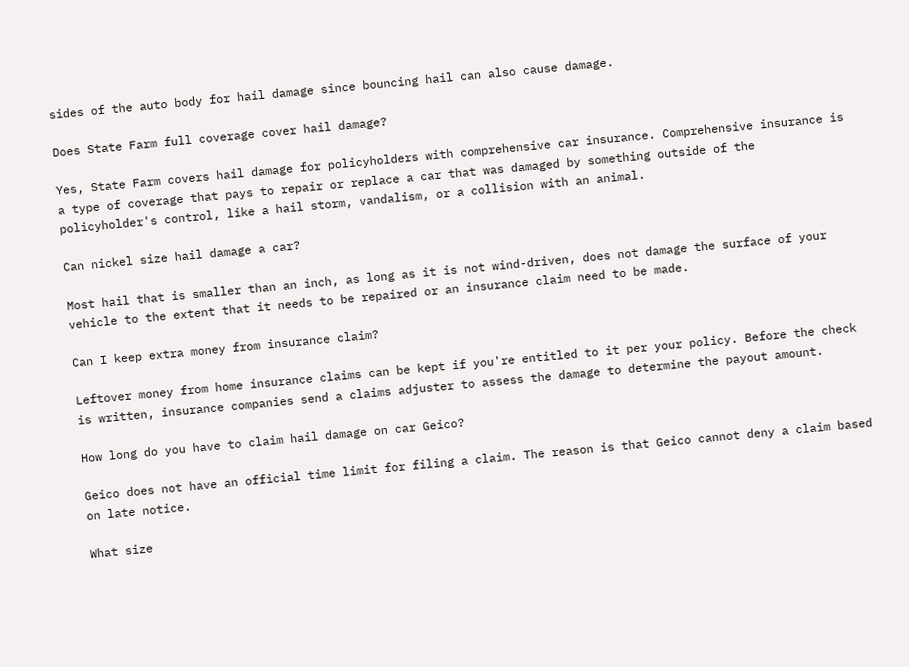sides of the auto body for hail damage since bouncing hail can also cause damage.

Does State Farm full coverage cover hail damage?

Yes, State Farm covers hail damage for policyholders with comprehensive car insurance. Comprehensive insurance is a type of coverage that pays to repair or replace a car that was damaged by something outside of the policyholder's control, like a hail storm, vandalism, or a collision with an animal.

Can nickel size hail damage a car?

Most hail that is smaller than an inch, as long as it is not wind-driven, does not damage the surface of your vehicle to the extent that it needs to be repaired or an insurance claim need to be made.

Can I keep extra money from insurance claim?

Leftover money from home insurance claims can be kept if you're entitled to it per your policy. Before the check is written, insurance companies send a claims adjuster to assess the damage to determine the payout amount.

How long do you have to claim hail damage on car Geico?

Geico does not have an official time limit for filing a claim. The reason is that Geico cannot deny a claim based on late notice.

What size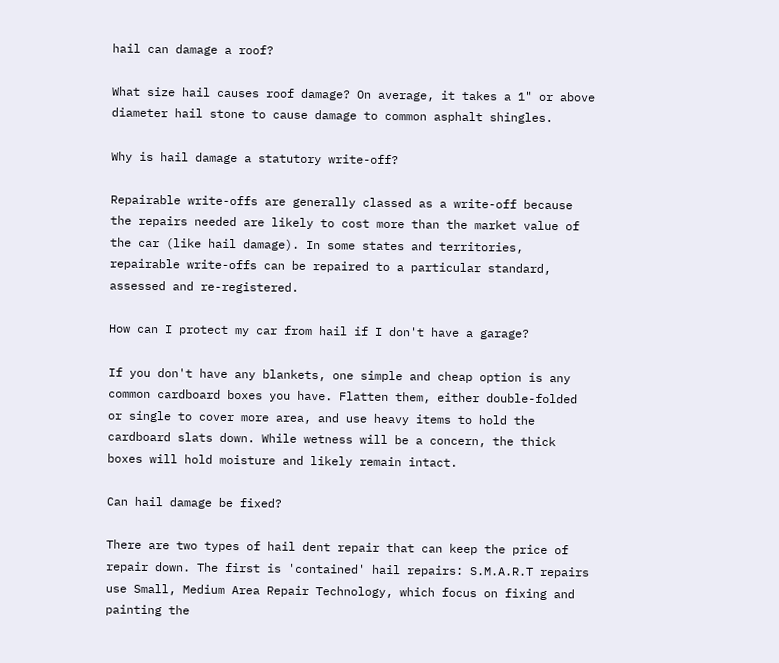hail can damage a roof?

What size hail causes roof damage? On average, it takes a 1" or above diameter hail stone to cause damage to common asphalt shingles.

Why is hail damage a statutory write-off?

Repairable write-offs are generally classed as a write-off because the repairs needed are likely to cost more than the market value of the car (like hail damage). In some states and territories, repairable write-offs can be repaired to a particular standard, assessed and re-registered.

How can I protect my car from hail if I don't have a garage?

If you don't have any blankets, one simple and cheap option is any common cardboard boxes you have. Flatten them, either double-folded or single to cover more area, and use heavy items to hold the cardboard slats down. While wetness will be a concern, the thick boxes will hold moisture and likely remain intact.

Can hail damage be fixed?

There are two types of hail dent repair that can keep the price of repair down. The first is 'contained' hail repairs: S.M.A.R.T repairs use Small, Medium Area Repair Technology, which focus on fixing and painting the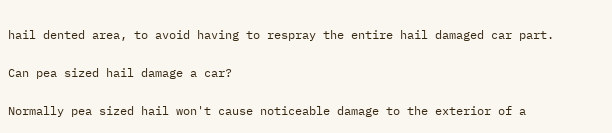hail dented area, to avoid having to respray the entire hail damaged car part.

Can pea sized hail damage a car?

Normally pea sized hail won't cause noticeable damage to the exterior of a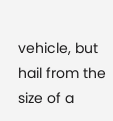vehicle, but hail from the size of a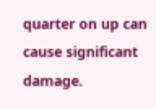quarter on up can cause significant damage.